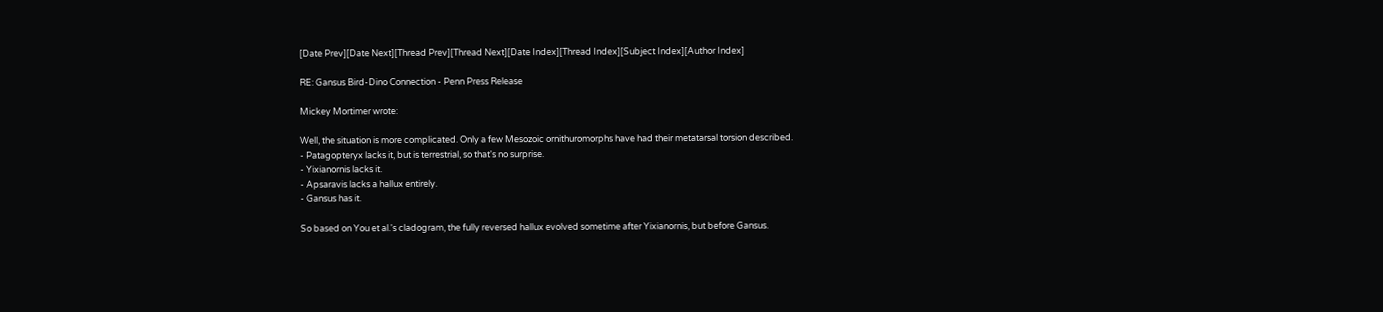[Date Prev][Date Next][Thread Prev][Thread Next][Date Index][Thread Index][Subject Index][Author Index]

RE: Gansus Bird-Dino Connection - Penn Press Release

Mickey Mortimer wrote:

Well, the situation is more complicated. Only a few Mesozoic ornithuromorphs have had their metatarsal torsion described.
- Patagopteryx lacks it, but is terrestrial, so that's no surprise.
- Yixianornis lacks it.
- Apsaravis lacks a hallux entirely.
- Gansus has it.

So based on You et al.'s cladogram, the fully reversed hallux evolved sometime after Yixianornis, but before Gansus.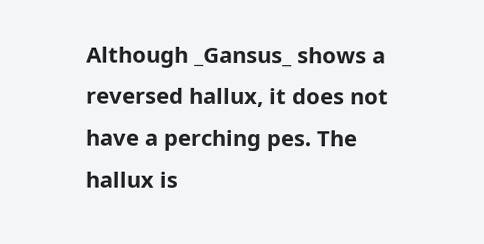Although _Gansus_ shows a reversed hallux, it does not have a perching pes. The hallux is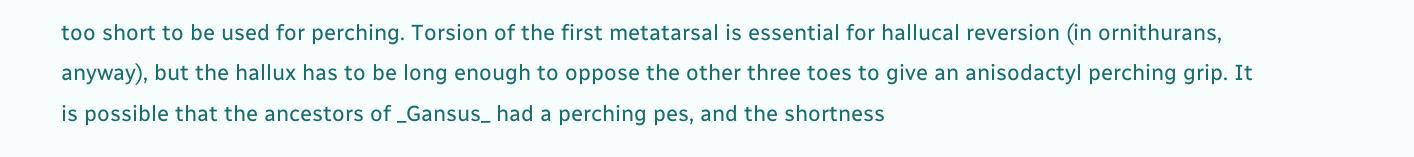too short to be used for perching. Torsion of the first metatarsal is essential for hallucal reversion (in ornithurans, anyway), but the hallux has to be long enough to oppose the other three toes to give an anisodactyl perching grip. It is possible that the ancestors of _Gansus_ had a perching pes, and the shortness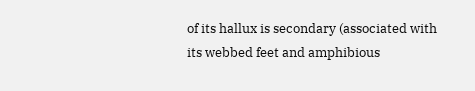of its hallux is secondary (associated with its webbed feet and amphibious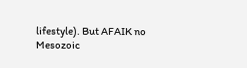lifestyle). But AFAIK no Mesozoic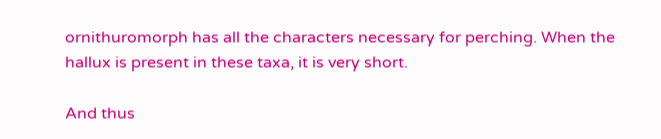ornithuromorph has all the characters necessary for perching. When the hallux is present in these taxa, it is very short.

And thus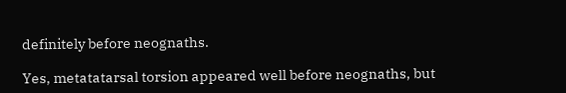definitely before neognaths.

Yes, metatatarsal torsion appeared well before neognaths, but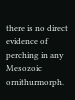there is no direct evidence of perching in any Mesozoic ornithurmorph.